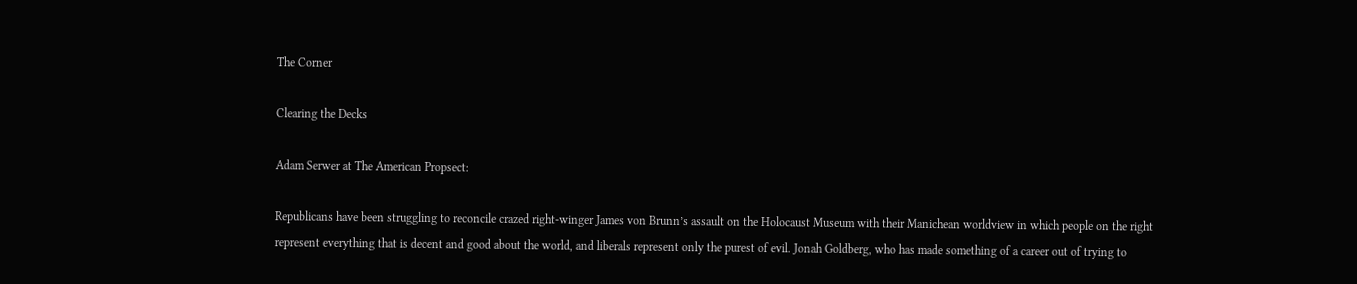The Corner

Clearing the Decks

Adam Serwer at The American Propsect:

Republicans have been struggling to reconcile crazed right-winger James von Brunn’s assault on the Holocaust Museum with their Manichean worldview in which people on the right represent everything that is decent and good about the world, and liberals represent only the purest of evil. Jonah Goldberg, who has made something of a career out of trying to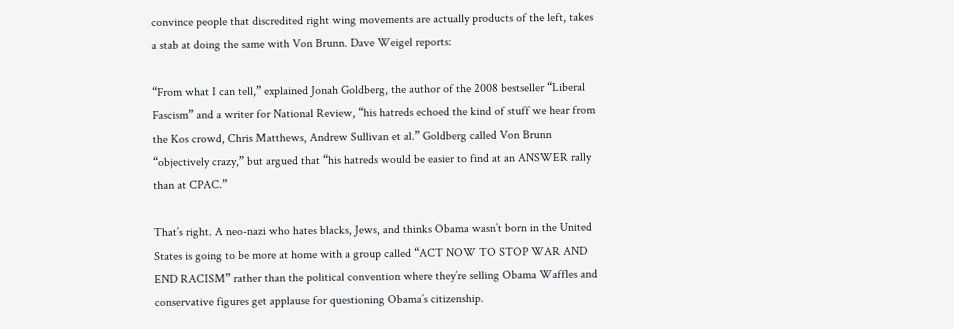convince people that discredited right wing movements are actually products of the left, takes a stab at doing the same with Von Brunn. Dave Weigel reports:

“From what I can tell,” explained Jonah Goldberg, the author of the 2008 bestseller “Liberal Fascism” and a writer for National Review, “his hatreds echoed the kind of stuff we hear from the Kos crowd, Chris Matthews, Andrew Sullivan et al.” Goldberg called Von Brunn “objectively crazy,” but argued that “his hatreds would be easier to find at an ANSWER rally than at CPAC.”

That’s right. A neo-nazi who hates blacks, Jews, and thinks Obama wasn’t born in the United States is going to be more at home with a group called “ACT NOW TO STOP WAR AND END RACISM” rather than the political convention where they’re selling Obama Waffles and conservative figures get applause for questioning Obama’s citizenship.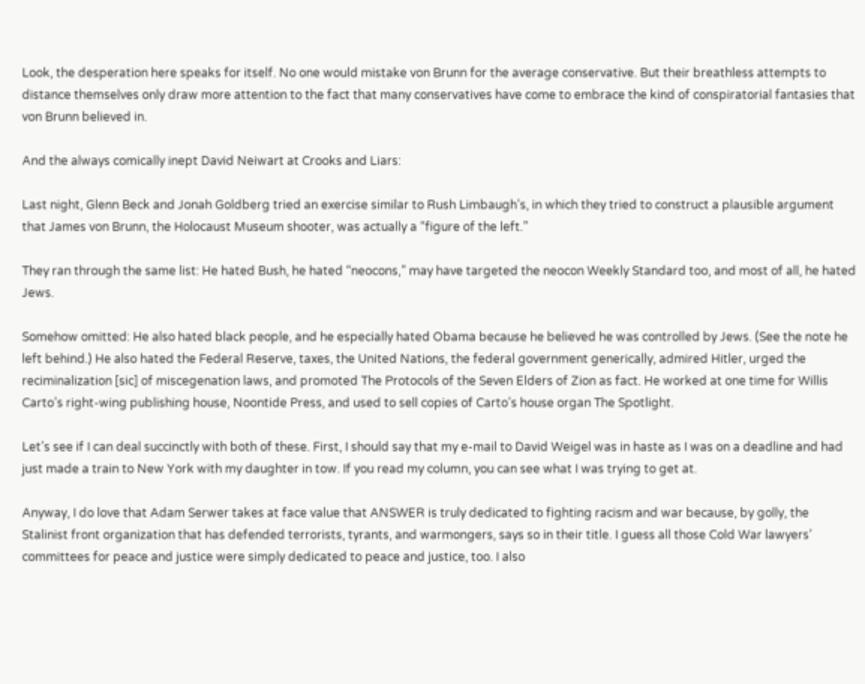Look, the desperation here speaks for itself. No one would mistake von Brunn for the average conservative. But their breathless attempts to distance themselves only draw more attention to the fact that many conservatives have come to embrace the kind of conspiratorial fantasies that von Brunn believed in.

And the always comically inept David Neiwart at Crooks and Liars:

Last night, Glenn Beck and Jonah Goldberg tried an exercise similar to Rush Limbaugh’s, in which they tried to construct a plausible argument that James von Brunn, the Holocaust Museum shooter, was actually a “figure of the left.”

They ran through the same list: He hated Bush, he hated “neocons,” may have targeted the neocon Weekly Standard too, and most of all, he hated Jews.

Somehow omitted: He also hated black people, and he especially hated Obama because he believed he was controlled by Jews. (See the note he left behind.) He also hated the Federal Reserve, taxes, the United Nations, the federal government generically, admired Hitler, urged the reciminalization [sic] of miscegenation laws, and promoted The Protocols of the Seven Elders of Zion as fact. He worked at one time for Willis Carto’s right-wing publishing house, Noontide Press, and used to sell copies of Carto’s house organ The Spotlight.

Let’s see if I can deal succinctly with both of these. First, I should say that my e-mail to David Weigel was in haste as I was on a deadline and had just made a train to New York with my daughter in tow. If you read my column, you can see what I was trying to get at.

Anyway, I do love that Adam Serwer takes at face value that ANSWER is truly dedicated to fighting racism and war because, by golly, the Stalinist front organization that has defended terrorists, tyrants, and warmongers, says so in their title. I guess all those Cold War lawyers’ committees for peace and justice were simply dedicated to peace and justice, too. I also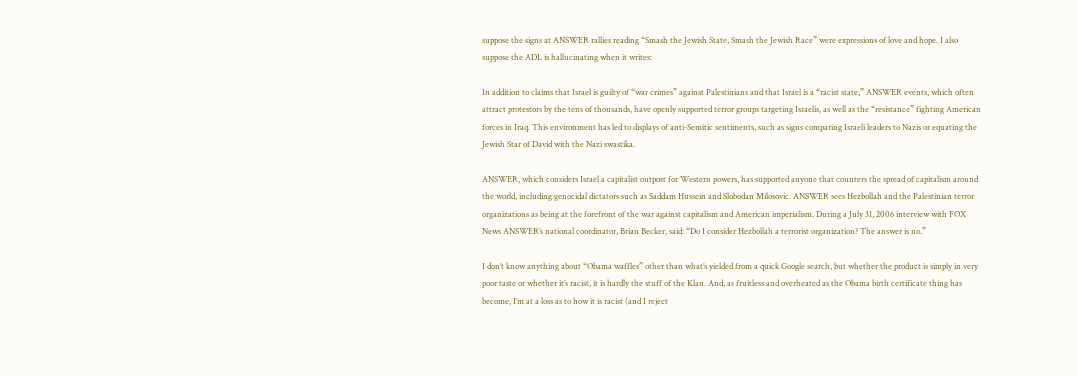suppose the signs at ANSWER rallies reading “Smash the Jewish State, Smash the Jewish Race” were expressions of love and hope. I also suppose the ADL is hallucinating when it writes:

In addition to claims that Israel is guilty of “war crimes” against Palestinians and that Israel is a “racist state,” ANSWER events, which often attract protestors by the tens of thousands, have openly supported terror groups targeting Israelis, as well as the “resistance” fighting American forces in Iraq. This environment has led to displays of anti-Semitic sentiments, such as signs comparing Israeli leaders to Nazis or equating the Jewish Star of David with the Nazi swastika.

ANSWER, which considers Israel a capitalist outpost for Western powers, has supported anyone that counters the spread of capitalism around the world, including genocidal dictators such as Saddam Hussein and Slobodan Milosovic. ANSWER sees Hezbollah and the Palestinian terror organizations as being at the forefront of the war against capitalism and American imperialism. During a July 31, 2006 interview with FOX News ANSWER’s national coordinator, Brian Becker, said: “Do I consider Hezbollah a terrorist organization? The answer is no.”

I don’t know anything about “Obama waffles” other than what’s yielded from a quick Google search, but whether the product is simply in very poor taste or whether it’s racist, it is hardly the stuff of the Klan. And, as fruitless and overheated as the Obama birth certificate thing has become, I’m at a loss as to how it is racist (and I reject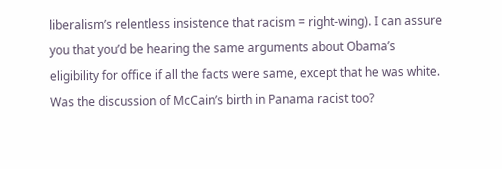liberalism’s relentless insistence that racism = right-wing). I can assure you that you’d be hearing the same arguments about Obama’s eligibility for office if all the facts were same, except that he was white. Was the discussion of McCain’s birth in Panama racist too?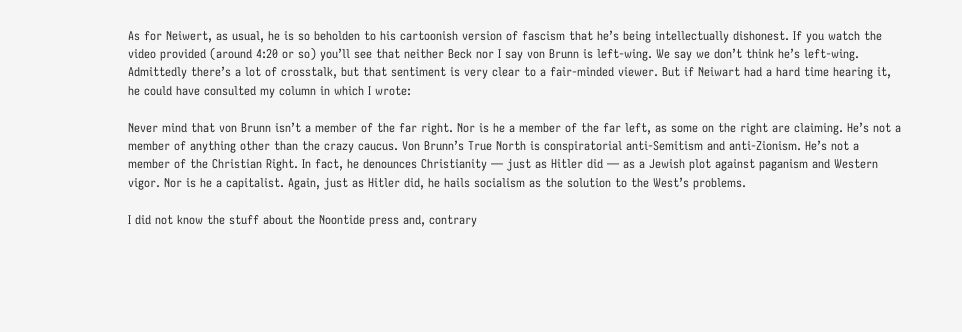As for Neiwert, as usual, he is so beholden to his cartoonish version of fascism that he’s being intellectually dishonest. If you watch the video provided (around 4:20 or so) you’ll see that neither Beck nor I say von Brunn is left-wing. We say we don’t think he’s left-wing. Admittedly there’s a lot of crosstalk, but that sentiment is very clear to a fair-minded viewer. But if Neiwart had a hard time hearing it, he could have consulted my column in which I wrote:

Never mind that von Brunn isn’t a member of the far right. Nor is he a member of the far left, as some on the right are claiming. He’s not a member of anything other than the crazy caucus. Von Brunn’s True North is conspiratorial anti-Semitism and anti-Zionism. He’s not a member of the Christian Right. In fact, he denounces Christianity — just as Hitler did — as a Jewish plot against paganism and Western vigor. Nor is he a capitalist. Again, just as Hitler did, he hails socialism as the solution to the West’s problems.

I did not know the stuff about the Noontide press and, contrary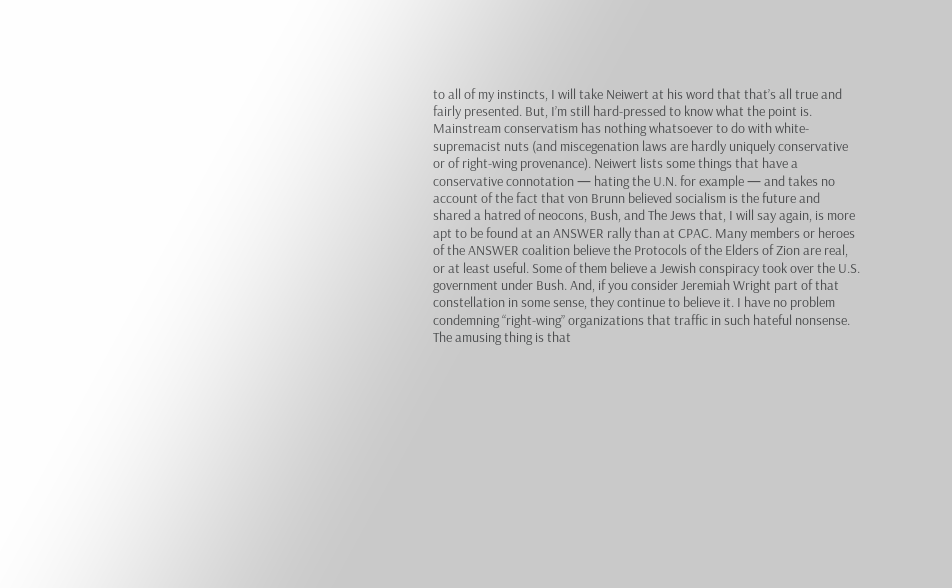to all of my instincts, I will take Neiwert at his word that that’s all true and fairly presented. But, I’m still hard-pressed to know what the point is. Mainstream conservatism has nothing whatsoever to do with white-supremacist nuts (and miscegenation laws are hardly uniquely conservative or of right-wing provenance). Neiwert lists some things that have a conservative connotation — hating the U.N. for example — and takes no account of the fact that von Brunn believed socialism is the future and shared a hatred of neocons, Bush, and The Jews that, I will say again, is more apt to be found at an ANSWER rally than at CPAC. Many members or heroes of the ANSWER coalition believe the Protocols of the Elders of Zion are real, or at least useful. Some of them believe a Jewish conspiracy took over the U.S. government under Bush. And, if you consider Jeremiah Wright part of that constellation in some sense, they continue to believe it. I have no problem condemning “right-wing” organizations that traffic in such hateful nonsense. The amusing thing is that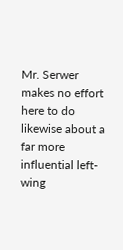Mr. Serwer makes no effort here to do likewise about a far more influential left-wing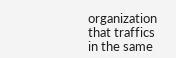organization that traffics in the same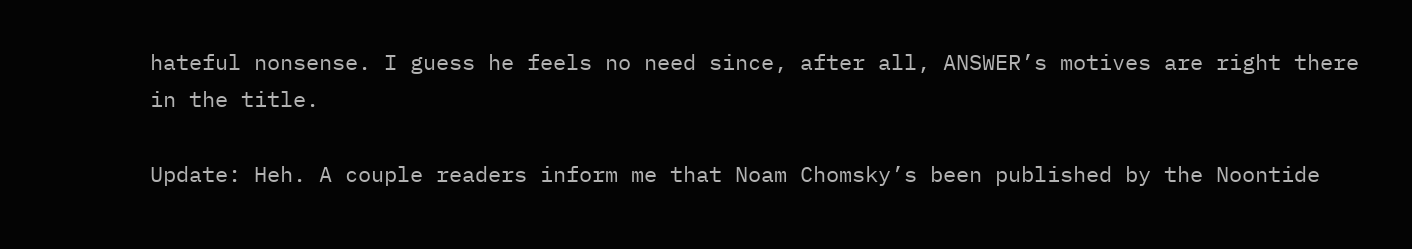hateful nonsense. I guess he feels no need since, after all, ANSWER’s motives are right there in the title.

Update: Heh. A couple readers inform me that Noam Chomsky’s been published by the Noontide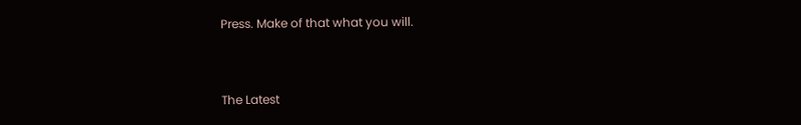Press. Make of that what you will.


The Latest